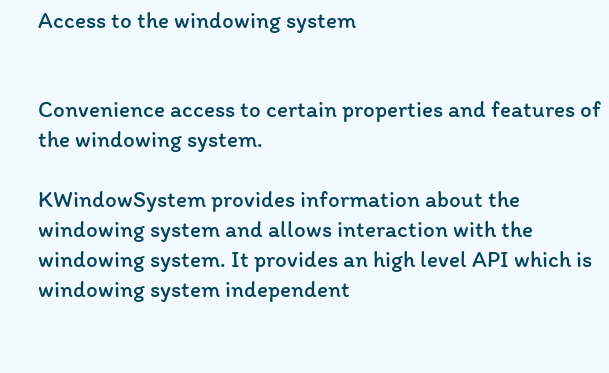Access to the windowing system


Convenience access to certain properties and features of the windowing system.

KWindowSystem provides information about the windowing system and allows interaction with the windowing system. It provides an high level API which is windowing system independent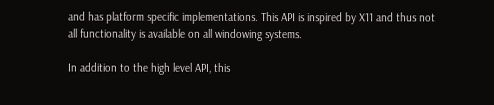and has platform specific implementations. This API is inspired by X11 and thus not all functionality is available on all windowing systems.

In addition to the high level API, this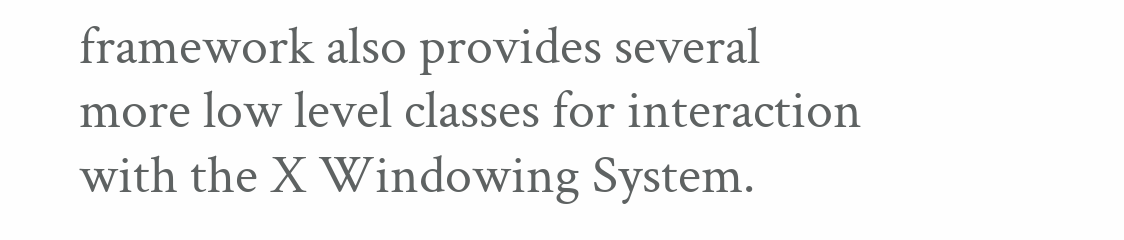framework also provides several more low level classes for interaction with the X Windowing System.